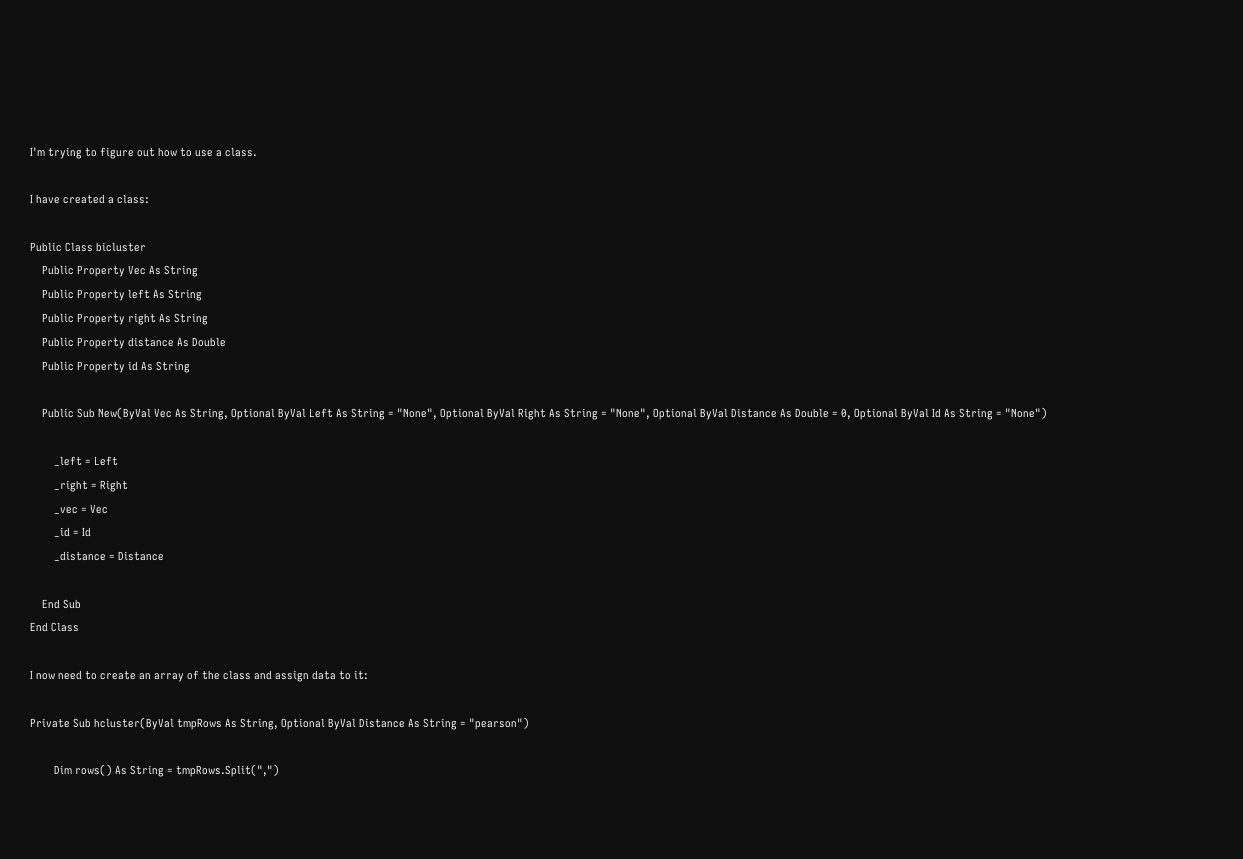I'm trying to figure out how to use a class.

I have created a class:

Public Class bicluster
    Public Property Vec As String
    Public Property left As String
    Public Property right As String
    Public Property distance As Double
    Public Property id As String

    Public Sub New(ByVal Vec As String, Optional ByVal Left As String = "None", Optional ByVal Right As String = "None", Optional ByVal Distance As Double = 0, Optional ByVal Id As String = "None")

        _left = Left
        _right = Right
        _vec = Vec
        _id = Id
        _distance = Distance

    End Sub
End Class

I now need to create an array of the class and assign data to it:

Private Sub hcluster(ByVal tmpRows As String, Optional ByVal Distance As String = "pearson")

        Dim rows() As String = tmpRows.Split(",")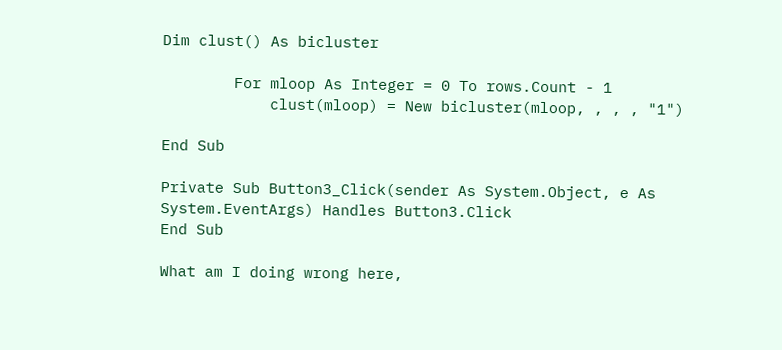Dim clust() As bicluster

        For mloop As Integer = 0 To rows.Count - 1
            clust(mloop) = New bicluster(mloop, , , , "1")

End Sub

Private Sub Button3_Click(sender As System.Object, e As System.EventArgs) Handles Button3.Click
End Sub

What am I doing wrong here,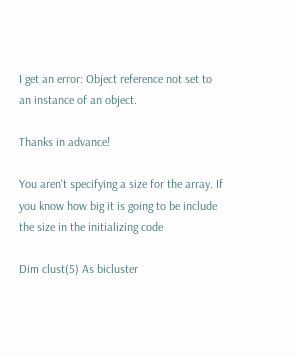I get an error: Object reference not set to an instance of an object.

Thanks in advance!

You aren't specifying a size for the array. If you know how big it is going to be include the size in the initializing code

Dim clust(5) As bicluster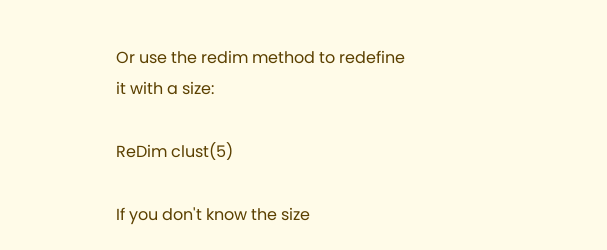Or use the redim method to redefine it with a size:

ReDim clust(5)

If you don't know the size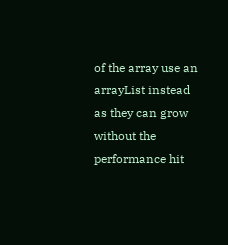of the array use an arrayList instead as they can grow without the performance hit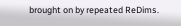brought on by repeated ReDims.